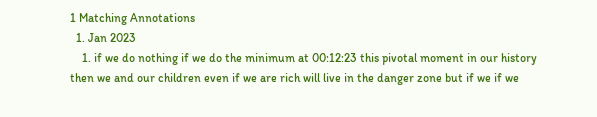1 Matching Annotations
  1. Jan 2023
    1. if we do nothing if we do the minimum at 00:12:23 this pivotal moment in our history then we and our children even if we are rich will live in the danger zone but if we if we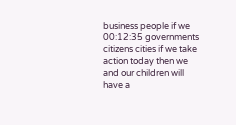business people if we 00:12:35 governments citizens cities if we take action today then we and our children will have a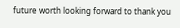future worth looking forward to thank you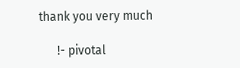thank you very much

      !- pivotal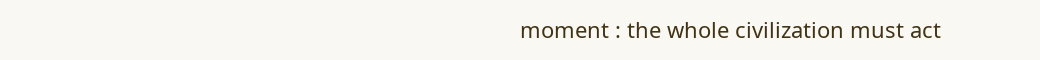moment : the whole civilization must act